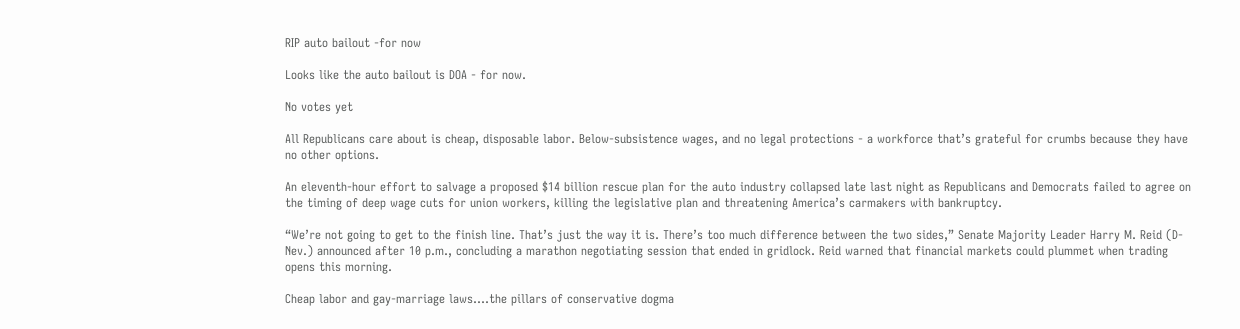RIP auto bailout -for now

Looks like the auto bailout is DOA - for now.

No votes yet

All Republicans care about is cheap, disposable labor. Below-subsistence wages, and no legal protections - a workforce that’s grateful for crumbs because they have no other options.

An eleventh-hour effort to salvage a proposed $14 billion rescue plan for the auto industry collapsed late last night as Republicans and Democrats failed to agree on the timing of deep wage cuts for union workers, killing the legislative plan and threatening America’s carmakers with bankruptcy.

“We’re not going to get to the finish line. That’s just the way it is. There’s too much difference between the two sides,” Senate Majority Leader Harry M. Reid (D-Nev.) announced after 10 p.m., concluding a marathon negotiating session that ended in gridlock. Reid warned that financial markets could plummet when trading opens this morning.

Cheap labor and gay-marriage laws....the pillars of conservative dogma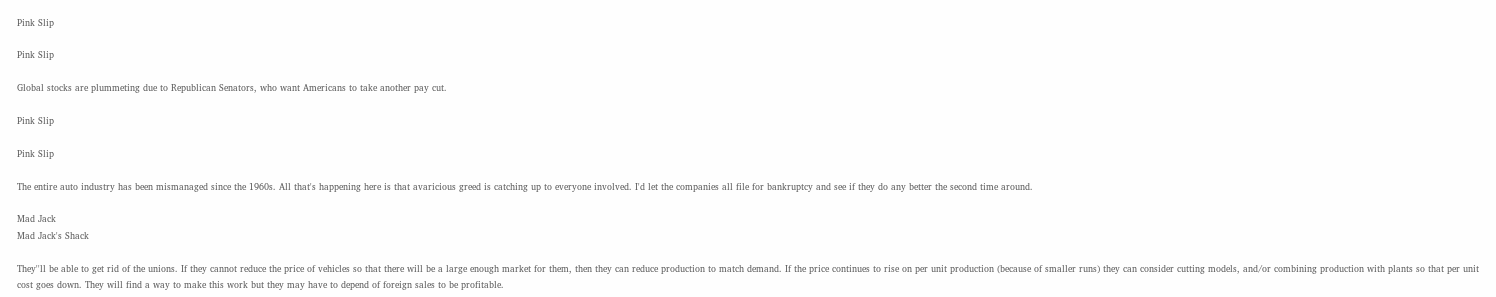Pink Slip

Pink Slip

Global stocks are plummeting due to Republican Senators, who want Americans to take another pay cut.

Pink Slip

Pink Slip

The entire auto industry has been mismanaged since the 1960s. All that's happening here is that avaricious greed is catching up to everyone involved. I'd let the companies all file for bankruptcy and see if they do any better the second time around.

Mad Jack
Mad Jack's Shack

They''ll be able to get rid of the unions. If they cannot reduce the price of vehicles so that there will be a large enough market for them, then they can reduce production to match demand. If the price continues to rise on per unit production (because of smaller runs) they can consider cutting models, and/or combining production with plants so that per unit cost goes down. They will find a way to make this work but they may have to depend of foreign sales to be profitable.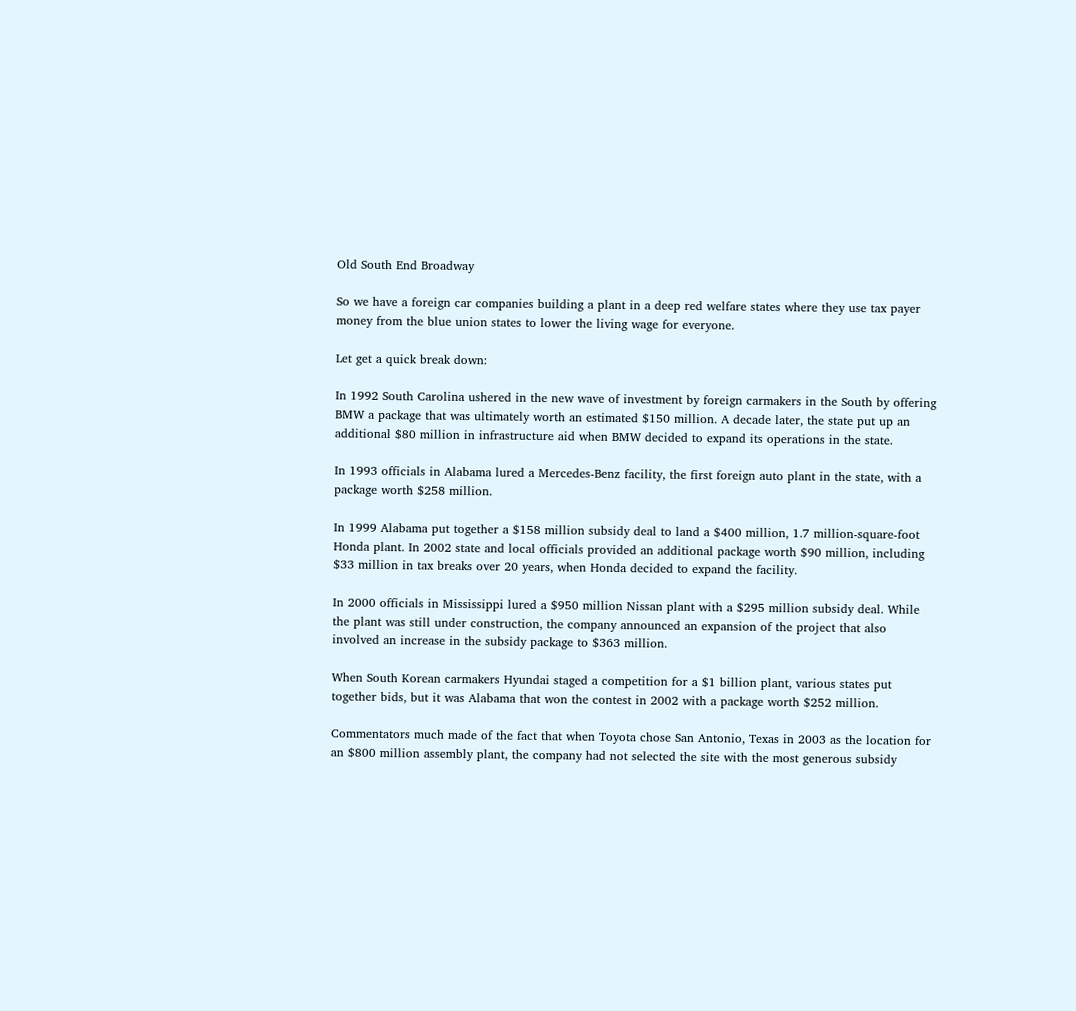Old South End Broadway

So we have a foreign car companies building a plant in a deep red welfare states where they use tax payer money from the blue union states to lower the living wage for everyone.

Let get a quick break down:

In 1992 South Carolina ushered in the new wave of investment by foreign carmakers in the South by offering BMW a package that was ultimately worth an estimated $150 million. A decade later, the state put up an additional $80 million in infrastructure aid when BMW decided to expand its operations in the state.

In 1993 officials in Alabama lured a Mercedes-Benz facility, the first foreign auto plant in the state, with a package worth $258 million.

In 1999 Alabama put together a $158 million subsidy deal to land a $400 million, 1.7 million-square-foot Honda plant. In 2002 state and local officials provided an additional package worth $90 million, including $33 million in tax breaks over 20 years, when Honda decided to expand the facility.

In 2000 officials in Mississippi lured a $950 million Nissan plant with a $295 million subsidy deal. While the plant was still under construction, the company announced an expansion of the project that also involved an increase in the subsidy package to $363 million.

When South Korean carmakers Hyundai staged a competition for a $1 billion plant, various states put together bids, but it was Alabama that won the contest in 2002 with a package worth $252 million.

Commentators much made of the fact that when Toyota chose San Antonio, Texas in 2003 as the location for an $800 million assembly plant, the company had not selected the site with the most generous subsidy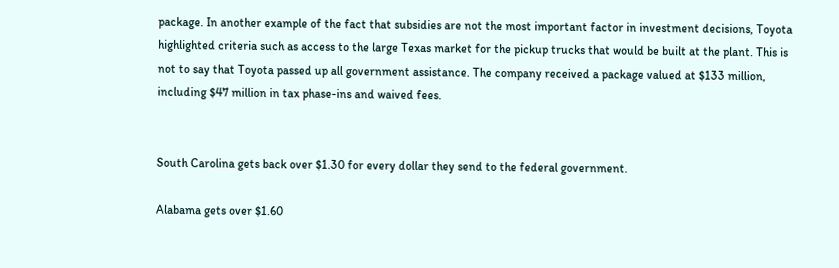package. In another example of the fact that subsidies are not the most important factor in investment decisions, Toyota highlighted criteria such as access to the large Texas market for the pickup trucks that would be built at the plant. This is not to say that Toyota passed up all government assistance. The company received a package valued at $133 million, including $47 million in tax phase-ins and waived fees.


South Carolina gets back over $1.30 for every dollar they send to the federal government.

Alabama gets over $1.60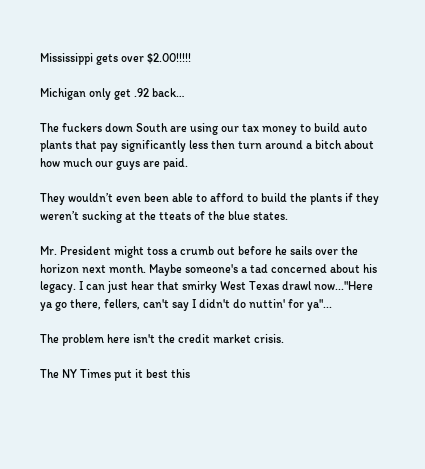Mississippi gets over $2.00!!!!!

Michigan only get .92 back…

The fuckers down South are using our tax money to build auto plants that pay significantly less then turn around a bitch about how much our guys are paid.

They wouldn’t even been able to afford to build the plants if they weren’t sucking at the tteats of the blue states.

Mr. President might toss a crumb out before he sails over the horizon next month. Maybe someone's a tad concerned about his legacy. I can just hear that smirky West Texas drawl now..."Here ya go there, fellers, can't say I didn't do nuttin' for ya"...

The problem here isn't the credit market crisis.

The NY Times put it best this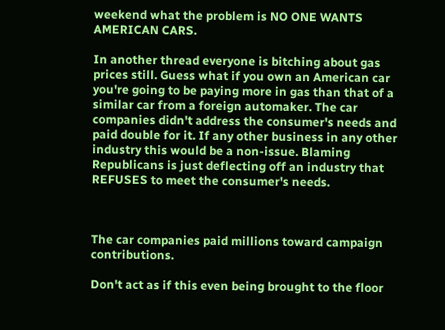weekend what the problem is NO ONE WANTS AMERICAN CARS.

In another thread everyone is bitching about gas prices still. Guess what if you own an American car you're going to be paying more in gas than that of a similar car from a foreign automaker. The car companies didn't address the consumer's needs and paid double for it. If any other business in any other industry this would be a non-issue. Blaming Republicans is just deflecting off an industry that REFUSES to meet the consumer's needs.



The car companies paid millions toward campaign contributions.

Don't act as if this even being brought to the floor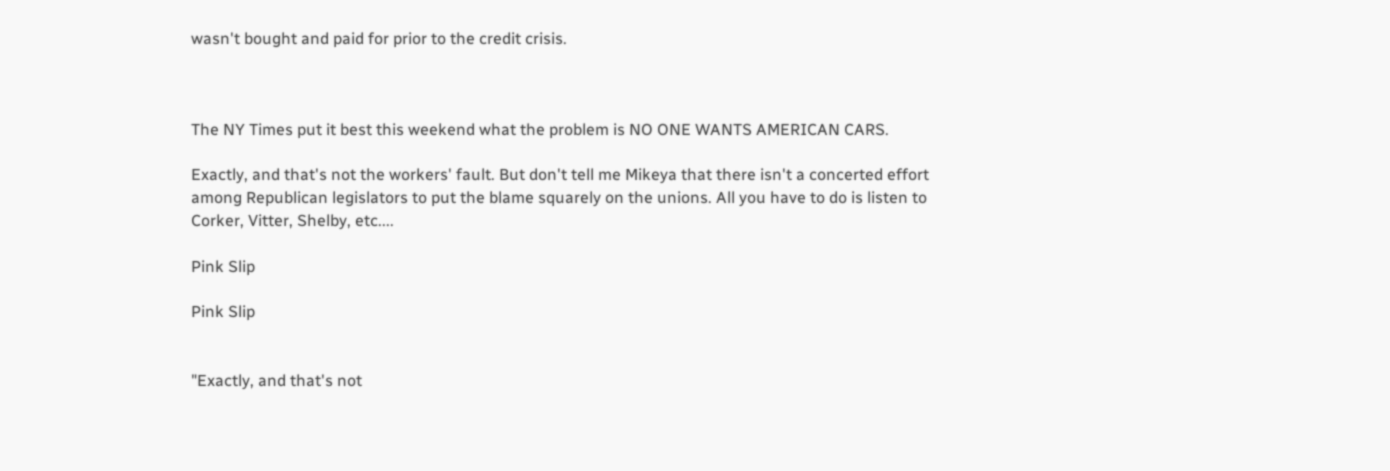wasn't bought and paid for prior to the credit crisis.



The NY Times put it best this weekend what the problem is NO ONE WANTS AMERICAN CARS.

Exactly, and that's not the workers' fault. But don't tell me Mikeya that there isn't a concerted effort among Republican legislators to put the blame squarely on the unions. All you have to do is listen to Corker, Vitter, Shelby, etc....

Pink Slip

Pink Slip


"Exactly, and that's not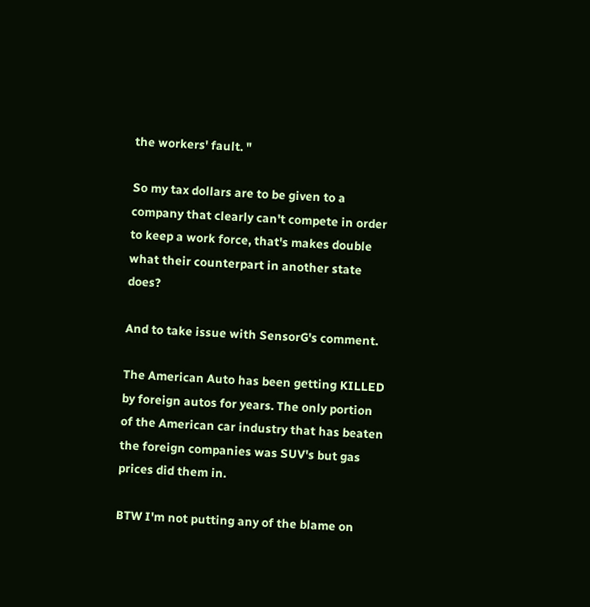the workers' fault. "

So my tax dollars are to be given to a company that clearly can't compete in order to keep a work force, that's makes double what their counterpart in another state does?

And to take issue with SensorG's comment.

The American Auto has been getting KILLED by foreign autos for years. The only portion of the American car industry that has beaten the foreign companies was SUV's but gas prices did them in.

BTW I'm not putting any of the blame on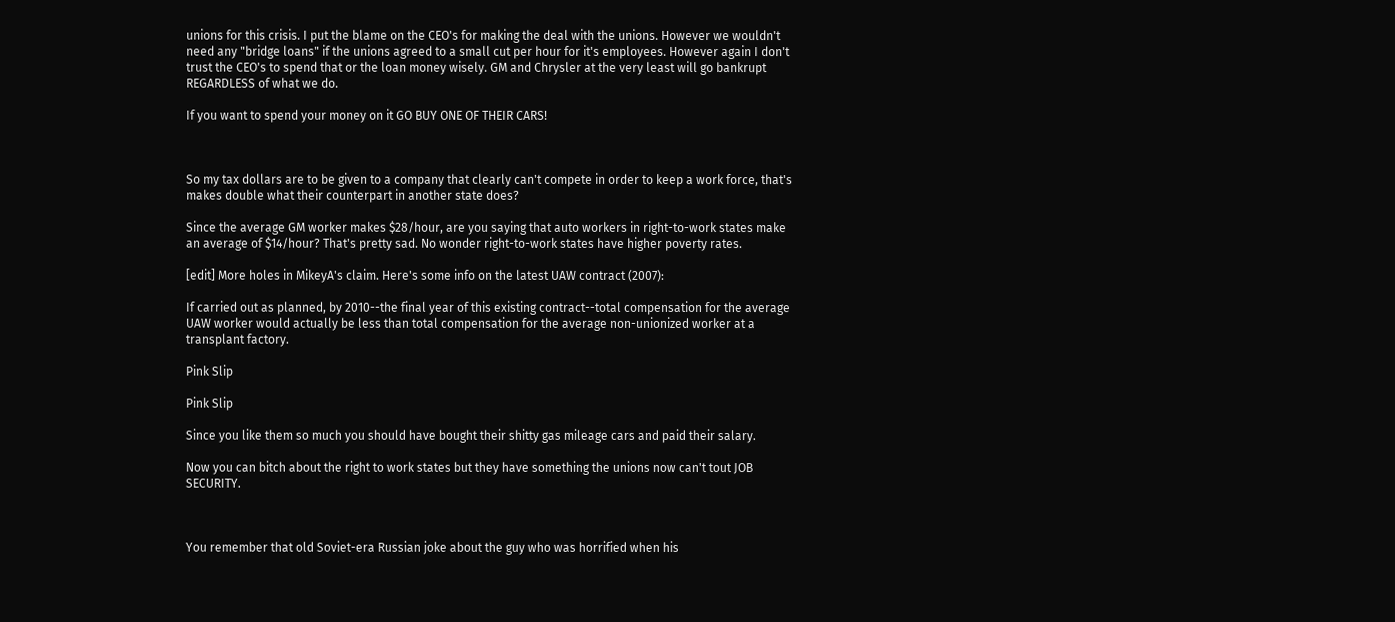unions for this crisis. I put the blame on the CEO's for making the deal with the unions. However we wouldn't need any "bridge loans" if the unions agreed to a small cut per hour for it's employees. However again I don't trust the CEO's to spend that or the loan money wisely. GM and Chrysler at the very least will go bankrupt REGARDLESS of what we do.

If you want to spend your money on it GO BUY ONE OF THEIR CARS!



So my tax dollars are to be given to a company that clearly can't compete in order to keep a work force, that's makes double what their counterpart in another state does?

Since the average GM worker makes $28/hour, are you saying that auto workers in right-to-work states make an average of $14/hour? That's pretty sad. No wonder right-to-work states have higher poverty rates.

[edit] More holes in MikeyA's claim. Here's some info on the latest UAW contract (2007):

If carried out as planned, by 2010--the final year of this existing contract--total compensation for the average UAW worker would actually be less than total compensation for the average non-unionized worker at a transplant factory.

Pink Slip

Pink Slip

Since you like them so much you should have bought their shitty gas mileage cars and paid their salary.

Now you can bitch about the right to work states but they have something the unions now can't tout JOB SECURITY.



You remember that old Soviet-era Russian joke about the guy who was horrified when his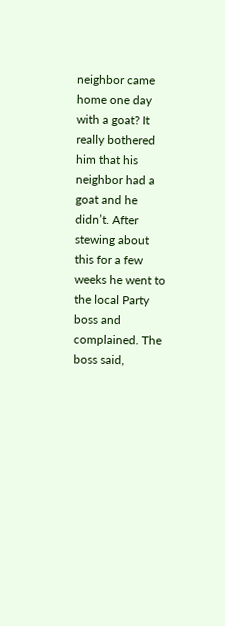neighbor came home one day with a goat? It really bothered him that his neighbor had a goat and he didn’t. After stewing about this for a few weeks he went to the local Party boss and complained. The boss said,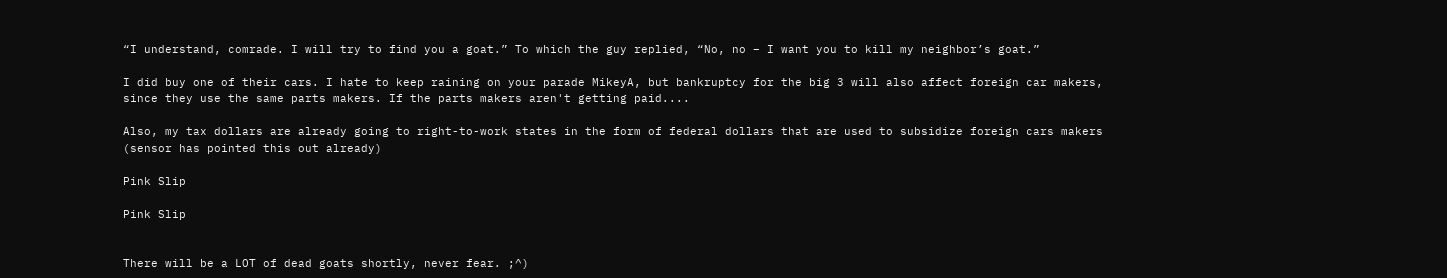“I understand, comrade. I will try to find you a goat.” To which the guy replied, “No, no – I want you to kill my neighbor’s goat.”

I did buy one of their cars. I hate to keep raining on your parade MikeyA, but bankruptcy for the big 3 will also affect foreign car makers, since they use the same parts makers. If the parts makers aren't getting paid....

Also, my tax dollars are already going to right-to-work states in the form of federal dollars that are used to subsidize foreign cars makers (sensor has pointed this out already)

Pink Slip

Pink Slip


There will be a LOT of dead goats shortly, never fear. ;^)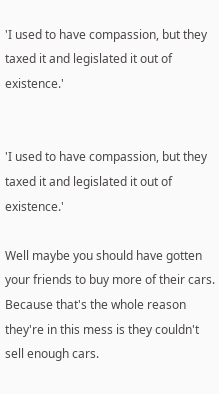'I used to have compassion, but they taxed it and legislated it out of existence.'


'I used to have compassion, but they taxed it and legislated it out of existence.'

Well maybe you should have gotten your friends to buy more of their cars. Because that's the whole reason they're in this mess is they couldn't sell enough cars.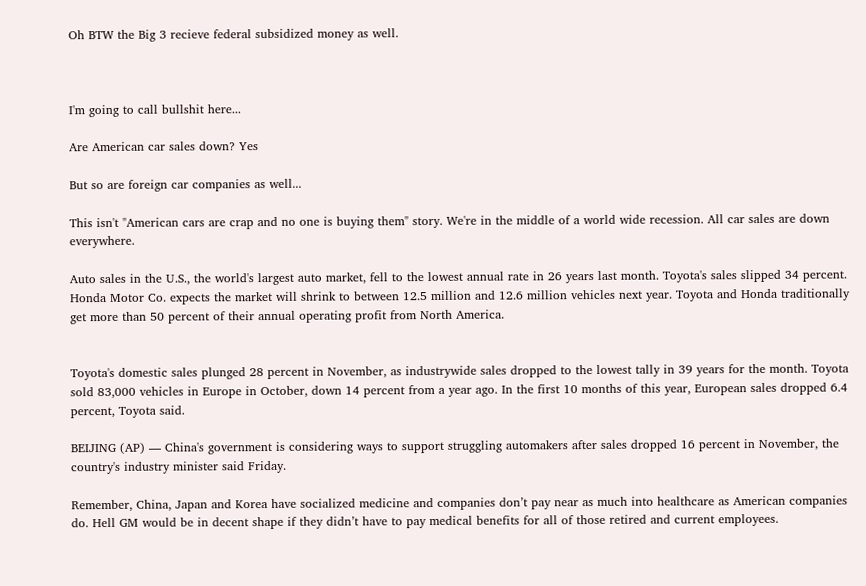Oh BTW the Big 3 recieve federal subsidized money as well.



I'm going to call bullshit here...

Are American car sales down? Yes

But so are foreign car companies as well...

This isn't "American cars are crap and no one is buying them" story. We're in the middle of a world wide recession. All car sales are down everywhere.

Auto sales in the U.S., the world's largest auto market, fell to the lowest annual rate in 26 years last month. Toyota's sales slipped 34 percent. Honda Motor Co. expects the market will shrink to between 12.5 million and 12.6 million vehicles next year. Toyota and Honda traditionally get more than 50 percent of their annual operating profit from North America.


Toyota's domestic sales plunged 28 percent in November, as industrywide sales dropped to the lowest tally in 39 years for the month. Toyota sold 83,000 vehicles in Europe in October, down 14 percent from a year ago. In the first 10 months of this year, European sales dropped 6.4 percent, Toyota said.

BEIJING (AP) — China's government is considering ways to support struggling automakers after sales dropped 16 percent in November, the country's industry minister said Friday.

Remember, China, Japan and Korea have socialized medicine and companies don’t pay near as much into healthcare as American companies do. Hell GM would be in decent shape if they didn’t have to pay medical benefits for all of those retired and current employees.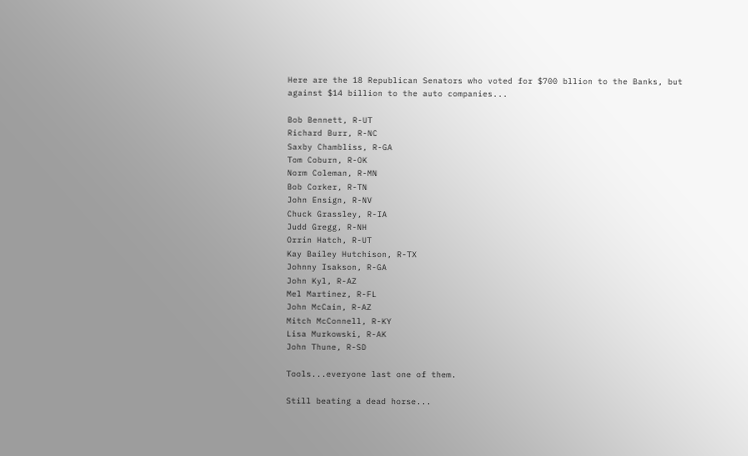Here are the 18 Republican Senators who voted for $700 bllion to the Banks, but against $14 billion to the auto companies...

Bob Bennett, R-UT
Richard Burr, R-NC
Saxby Chambliss, R-GA
Tom Coburn, R-OK
Norm Coleman, R-MN
Bob Corker, R-TN
John Ensign, R-NV
Chuck Grassley, R-IA
Judd Gregg, R-NH
Orrin Hatch, R-UT
Kay Bailey Hutchison, R-TX
Johnny Isakson, R-GA
John Kyl, R-AZ
Mel Martinez, R-FL
John McCain, R-AZ
Mitch McConnell, R-KY
Lisa Murkowski, R-AK
John Thune, R-SD

Tools...everyone last one of them.

Still beating a dead horse...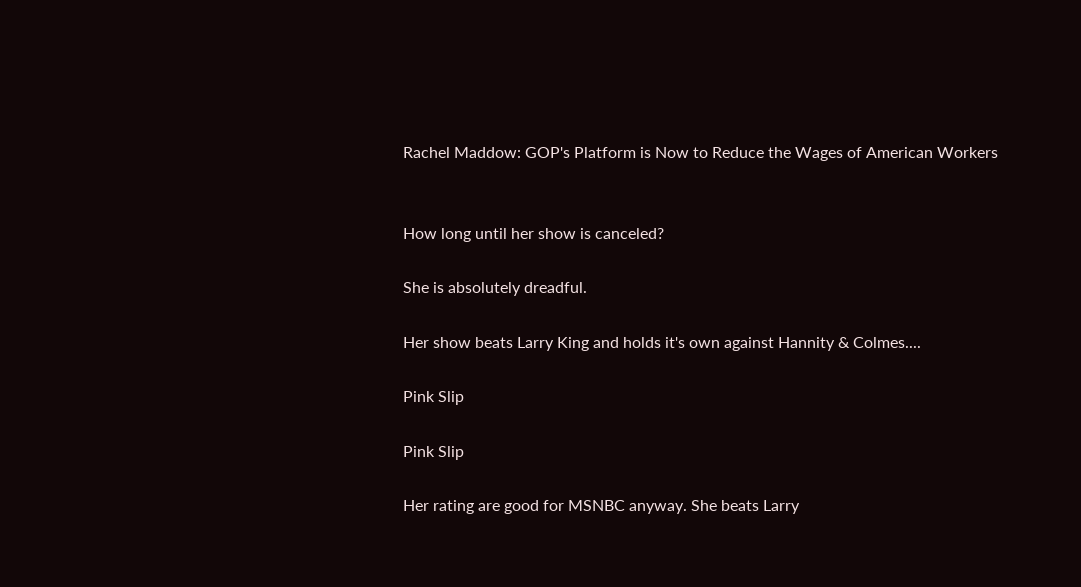Rachel Maddow: GOP's Platform is Now to Reduce the Wages of American Workers


How long until her show is canceled?

She is absolutely dreadful.

Her show beats Larry King and holds it's own against Hannity & Colmes....

Pink Slip

Pink Slip

Her rating are good for MSNBC anyway. She beats Larry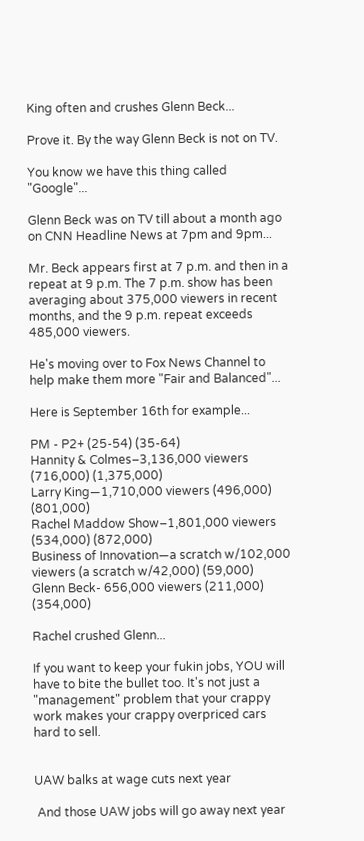King often and crushes Glenn Beck...

Prove it. By the way Glenn Beck is not on TV.

You know we have this thing called "Google"...

Glenn Beck was on TV till about a month ago on CNN Headline News at 7pm and 9pm...

Mr. Beck appears first at 7 p.m. and then in a repeat at 9 p.m. The 7 p.m. show has been averaging about 375,000 viewers in recent months, and the 9 p.m. repeat exceeds 485,000 viewers.

He's moving over to Fox News Channel to help make them more "Fair and Balanced"...

Here is September 16th for example...

PM - P2+ (25-54) (35-64)
Hannity & Colmes–3,136,000 viewers (716,000) (1,375,000)
Larry King—1,710,000 viewers (496,000) (801,000)
Rachel Maddow Show–1,801,000 viewers (534,000) (872,000)
Business of Innovation—a scratch w/102,000 viewers (a scratch w/42,000) (59,000)
Glenn Beck- 656,000 viewers (211,000) (354,000)

Rachel crushed Glenn...

If you want to keep your fukin jobs, YOU will have to bite the bullet too. It's not just a "management" problem that your crappy work makes your crappy overpriced cars hard to sell.


UAW balks at wage cuts next year

 And those UAW jobs will go away next year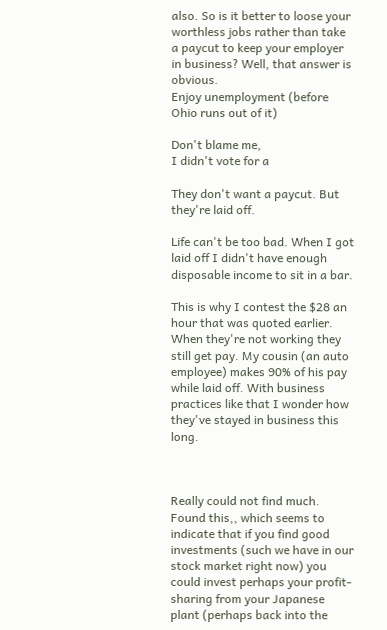also. So is it better to loose your worthless jobs rather than take a paycut to keep your employer in business? Well, that answer is obvious.
Enjoy unemployment (before Ohio runs out of it)

Don't blame me,
I didn't vote for a

They don't want a paycut. But they're laid off.

Life can't be too bad. When I got laid off I didn't have enough disposable income to sit in a bar.

This is why I contest the $28 an hour that was quoted earlier. When they're not working they still get pay. My cousin (an auto employee) makes 90% of his pay while laid off. With business practices like that I wonder how they've stayed in business this long.



Really could not find much. Found this,, which seems to indicate that if you find good investments (such we have in our stock market right now) you could invest perhaps your profit-sharing from your Japanese plant (perhaps back into the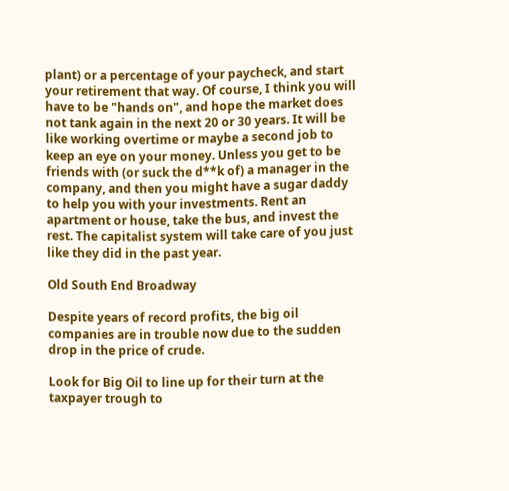plant) or a percentage of your paycheck, and start your retirement that way. Of course, I think you will have to be "hands on", and hope the market does not tank again in the next 20 or 30 years. It will be like working overtime or maybe a second job to keep an eye on your money. Unless you get to be friends with (or suck the d**k of) a manager in the company, and then you might have a sugar daddy to help you with your investments. Rent an apartment or house, take the bus, and invest the rest. The capitalist system will take care of you just like they did in the past year.

Old South End Broadway

Despite years of record profits, the big oil companies are in trouble now due to the sudden drop in the price of crude.

Look for Big Oil to line up for their turn at the taxpayer trough to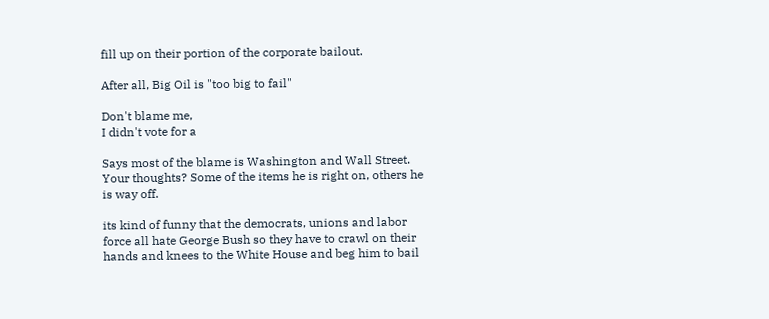fill up on their portion of the corporate bailout.

After all, Big Oil is "too big to fail"

Don't blame me,
I didn't vote for a

Says most of the blame is Washington and Wall Street. Your thoughts? Some of the items he is right on, others he is way off.

its kind of funny that the democrats, unions and labor force all hate George Bush so they have to crawl on their hands and knees to the White House and beg him to bail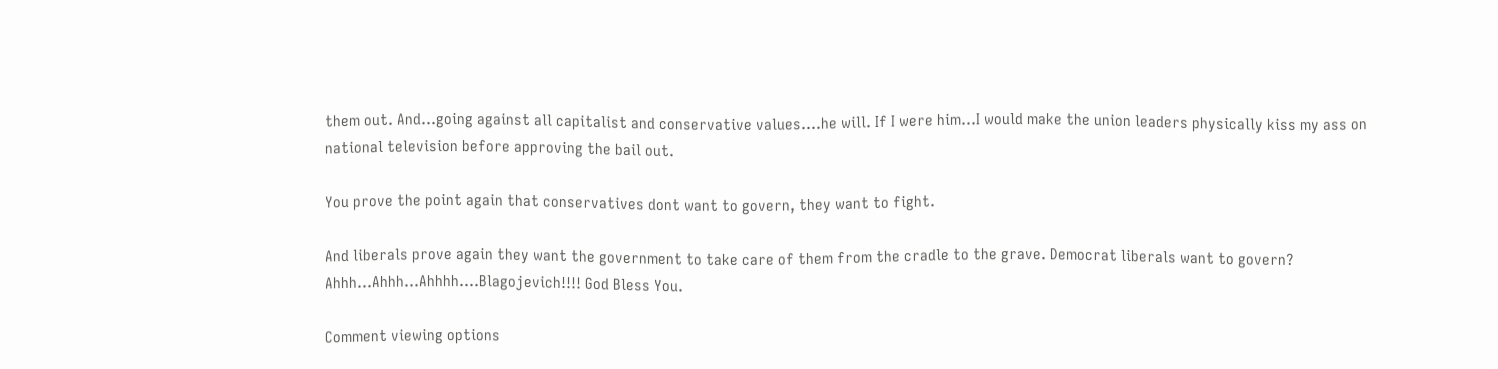them out. And...going against all capitalist and conservative values....he will. If I were him...I would make the union leaders physically kiss my ass on national television before approving the bail out.

You prove the point again that conservatives dont want to govern, they want to fight.

And liberals prove again they want the government to take care of them from the cradle to the grave. Democrat liberals want to govern? Ahhh...Ahhh...Ahhhh....Blagojevich!!!! God Bless You.

Comment viewing options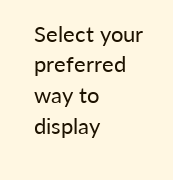Select your preferred way to display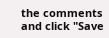the comments and click "Save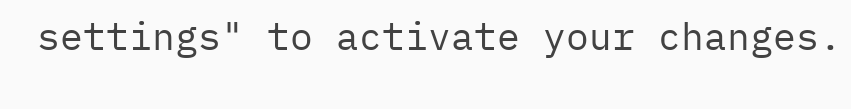settings" to activate your changes.